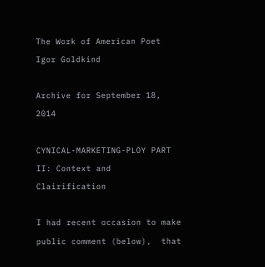The Work of American Poet Igor Goldkind

Archive for September 18, 2014

CYNICAL-MARKETING-PLOY PART II: Context and Clairification

I had recent occasion to make public comment (below),  that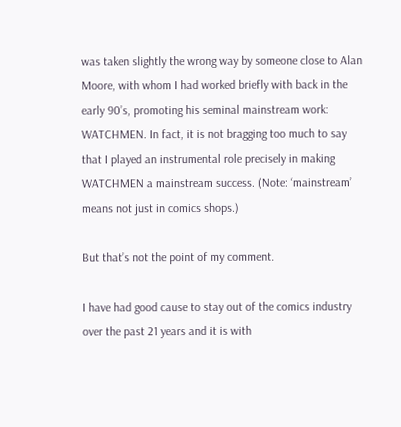was taken slightly the wrong way by someone close to Alan Moore, with whom I had worked briefly with back in the early 90’s, promoting his seminal mainstream work: WATCHMEN. In fact, it is not bragging too much to say that I played an instrumental role precisely in making WATCHMEN a mainstream success. (Note: ‘mainstream’ means not just in comics shops.)

But that’s not the point of my comment.

I have had good cause to stay out of the comics industry over the past 21 years and it is with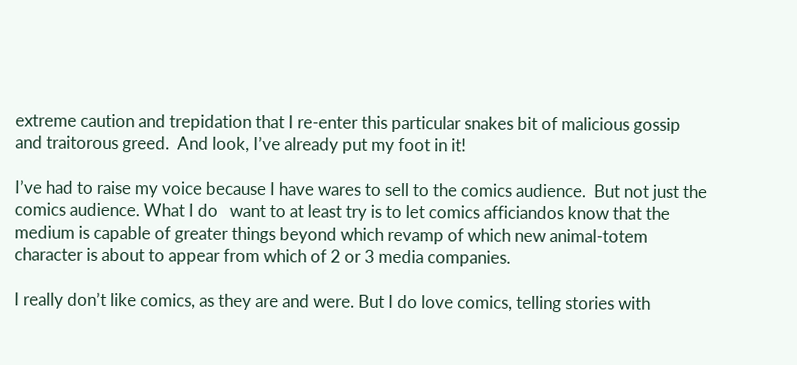extreme caution and trepidation that I re-enter this particular snakes bit of malicious gossip and traitorous greed.  And look, I’ve already put my foot in it!

I’ve had to raise my voice because I have wares to sell to the comics audience.  But not just the comics audience. What I do   want to at least try is to let comics afficiandos know that the medium is capable of greater things beyond which revamp of which new animal-totem character is about to appear from which of 2 or 3 media companies.

I really don’t like comics, as they are and were. But I do love comics, telling stories with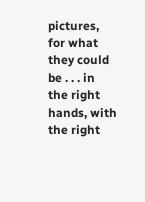pictures, for what they could be . . . in the right hands, with the right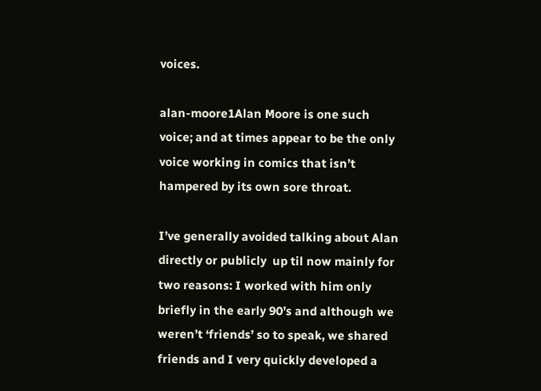voices.

alan-moore1Alan Moore is one such voice; and at times appear to be the only voice working in comics that isn’t hampered by its own sore throat.

I’ve generally avoided talking about Alan directly or publicly  up til now mainly for two reasons: I worked with him only briefly in the early 90’s and although we weren’t ‘friends’ so to speak, we shared friends and I very quickly developed a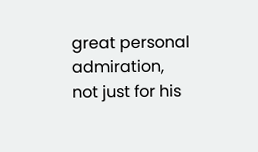great personal admiration, not just for his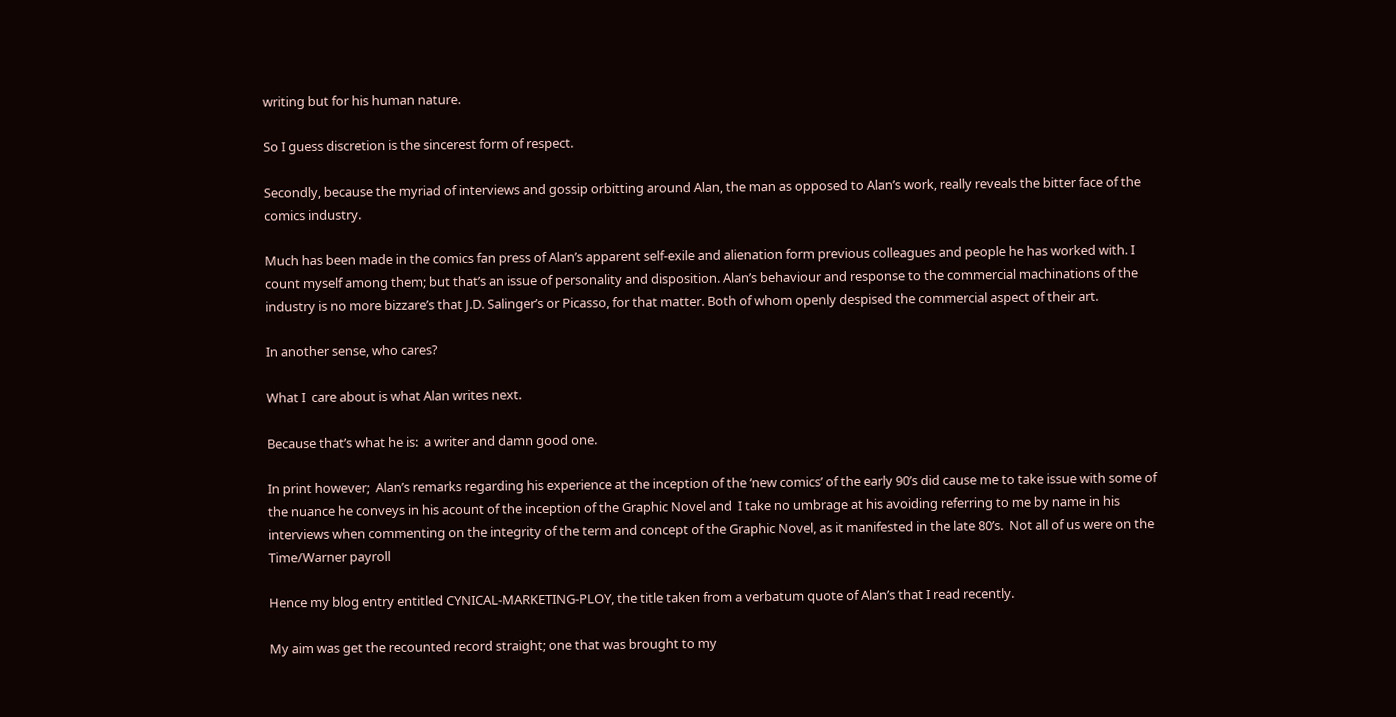writing but for his human nature.

So I guess discretion is the sincerest form of respect.

Secondly, because the myriad of interviews and gossip orbitting around Alan, the man as opposed to Alan’s work, really reveals the bitter face of the comics industry.

Much has been made in the comics fan press of Alan’s apparent self-exile and alienation form previous colleagues and people he has worked with. I count myself among them; but that’s an issue of personality and disposition. Alan’s behaviour and response to the commercial machinations of the industry is no more bizzare’s that J.D. Salinger’s or Picasso, for that matter. Both of whom openly despised the commercial aspect of their art.

In another sense, who cares?

What I  care about is what Alan writes next.

Because that’s what he is:  a writer and damn good one.

In print however;  Alan’s remarks regarding his experience at the inception of the ‘new comics’ of the early 90’s did cause me to take issue with some of the nuance he conveys in his acount of the inception of the Graphic Novel and  I take no umbrage at his avoiding referring to me by name in his interviews when commenting on the integrity of the term and concept of the Graphic Novel, as it manifested in the late 80’s.  Not all of us were on the Time/Warner payroll

Hence my blog entry entitled CYNICAL-MARKETING-PLOY, the title taken from a verbatum quote of Alan’s that I read recently.

My aim was get the recounted record straight; one that was brought to my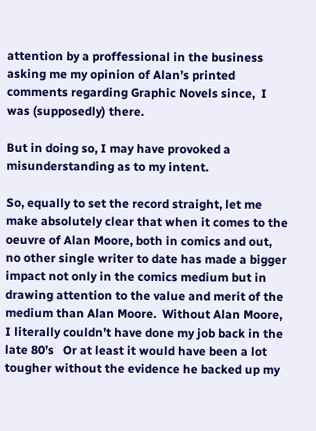attention by a proffessional in the business asking me my opinion of Alan’s printed comments regarding Graphic Novels since,  I was (supposedly) there.

But in doing so, I may have provoked a misunderstanding as to my intent.

So, equally to set the record straight, let me make absolutely clear that when it comes to the oeuvre of Alan Moore, both in comics and out, no other single writer to date has made a bigger impact not only in the comics medium but in drawing attention to the value and merit of the medium than Alan Moore.  Without Alan Moore, I literally couldn’t have done my job back in the late 80’s   Or at least it would have been a lot tougher without the evidence he backed up my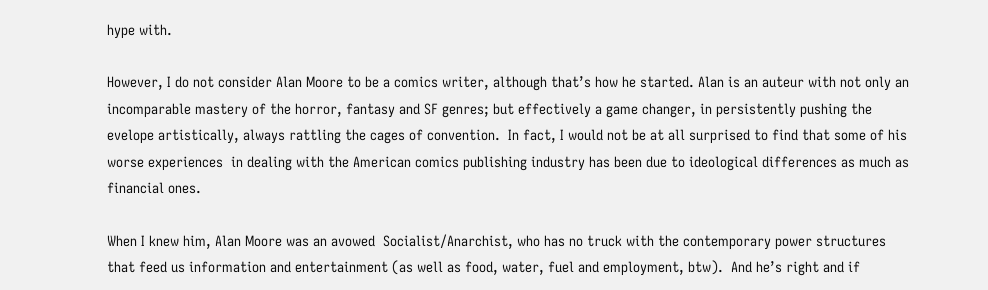hype with.

However, I do not consider Alan Moore to be a comics writer, although that’s how he started. Alan is an auteur with not only an incomparable mastery of the horror, fantasy and SF genres; but effectively a game changer, in persistently pushing the evelope artistically, always rattling the cages of convention.  In fact, I would not be at all surprised to find that some of his worse experiences  in dealing with the American comics publishing industry has been due to ideological differences as much as financial ones.

When I knew him, Alan Moore was an avowed  Socialist/Anarchist, who has no truck with the contemporary power structures that feed us information and entertainment (as well as food, water, fuel and employment, btw).  And he’s right and if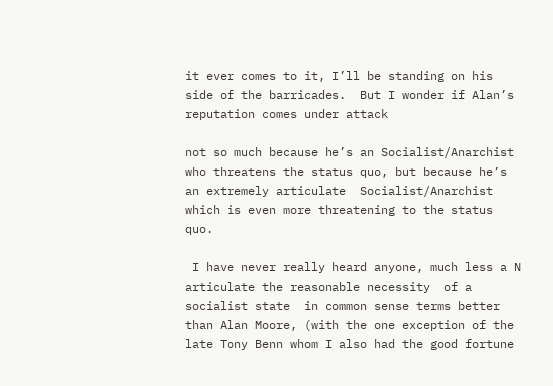it ever comes to it, I’ll be standing on his side of the barricades.  But I wonder if Alan’s  reputation comes under attack

not so much because he’s an Socialist/Anarchist who threatens the status quo, but because he’s an extremely articulate  Socialist/Anarchist which is even more threatening to the status quo.

 I have never really heard anyone, much less a N articulate the reasonable necessity  of a socialist state  in common sense terms better than Alan Moore, (with the one exception of the late Tony Benn whom I also had the good fortune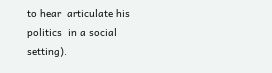to hear  articulate his politics  in a social setting).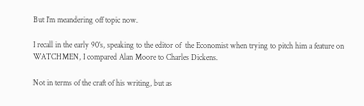But I’m meandering off topic now.

I recall in the early 90’s, speaking to the editor of  the Economist when trying to pitch him a feature on WATCHMEN, I compared Alan Moore to Charles Dickens.

Not in terms of the craft of his writing, but as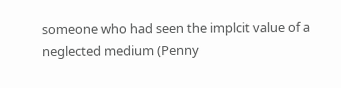someone who had seen the implcit value of a neglected medium (Penny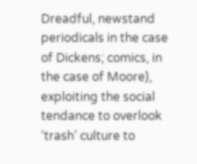Dreadful, newstand periodicals in the case of Dickens; comics, in the case of Moore), exploiting the social tendance to overlook ‘trash’ culture to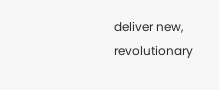deliver new,  revolutionary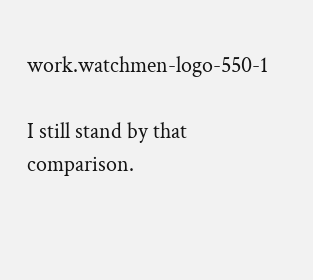work.watchmen-logo-550-1

I still stand by that comparison.